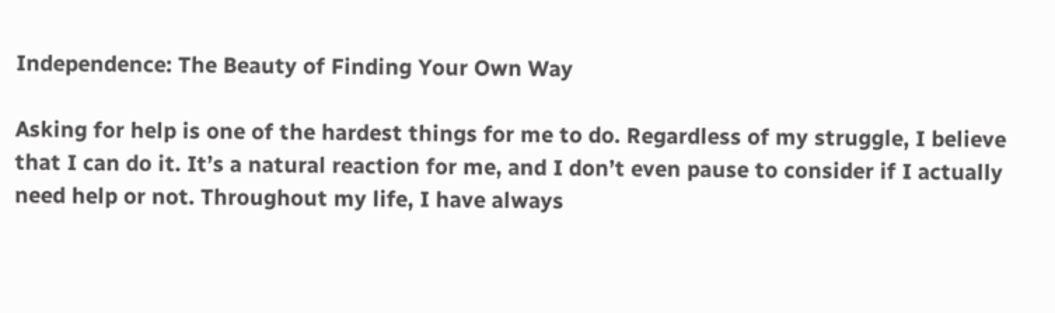Independence: The Beauty of Finding Your Own Way

Asking for help is one of the hardest things for me to do. Regardless of my struggle, I believe that I can do it. It’s a natural reaction for me, and I don’t even pause to consider if I actually need help or not. Throughout my life, I have always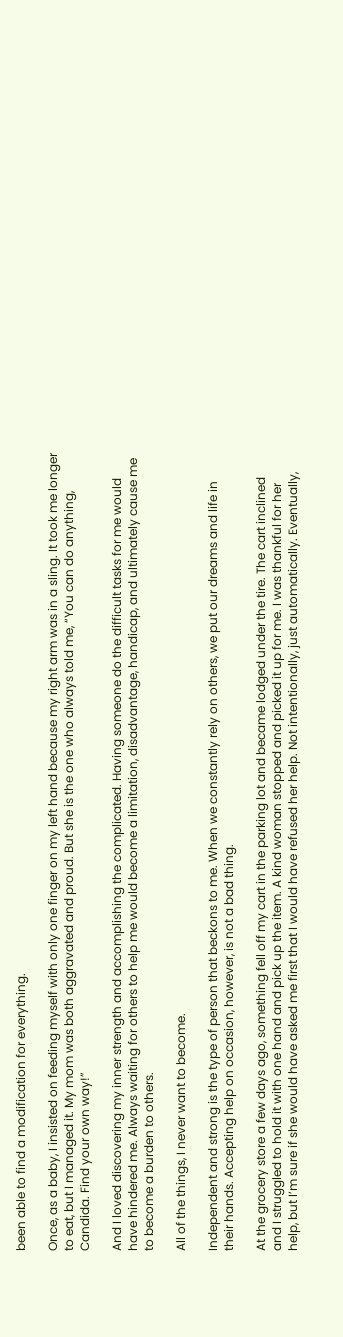been able to find a modification for everything.

Once, as a baby, I insisted on feeding myself with only one finger on my left hand because my right arm was in a sling. It took me longer to eat, but I managed it. My mom was both aggravated and proud. But she is the one who always told me, “You can do anything, Candida. Find your own way!”

And I loved discovering my inner strength and accomplishing the complicated. Having someone do the difficult tasks for me would have hindered me. Always waiting for others to help me would become a limitation, disadvantage, handicap, and ultimately cause me to become a burden to others.

All of the things, I never want to become.

Independent and strong is the type of person that beckons to me. When we constantly rely on others, we put our dreams and life in their hands. Accepting help on occasion, however, is not a bad thing.

At the grocery store a few days ago, something fell off my cart in the parking lot and became lodged under the tire. The cart inclined and I struggled to hold it with one hand and pick up the item. A kind woman stopped and picked it up for me. I was thankful for her help, but I’m sure if she would have asked me first that I would have refused her help. Not intentionally, just automatically. Eventually,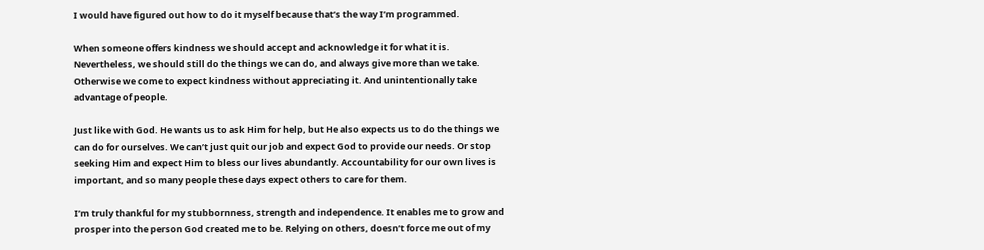I would have figured out how to do it myself because that’s the way I’m programmed.

When someone offers kindness we should accept and acknowledge it for what it is. Nevertheless, we should still do the things we can do, and always give more than we take. Otherwise we come to expect kindness without appreciating it. And unintentionally take advantage of people.

Just like with God. He wants us to ask Him for help, but He also expects us to do the things we can do for ourselves. We can’t just quit our job and expect God to provide our needs. Or stop seeking Him and expect Him to bless our lives abundantly. Accountability for our own lives is important, and so many people these days expect others to care for them.

I’m truly thankful for my stubbornness, strength and independence. It enables me to grow and prosper into the person God created me to be. Relying on others, doesn’t force me out of my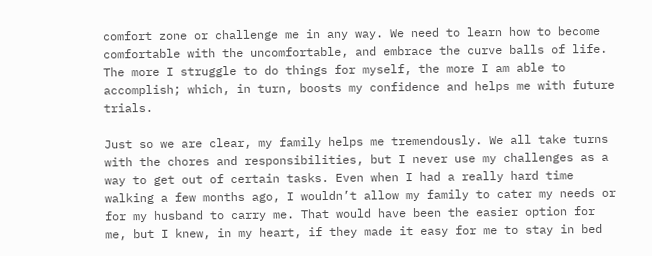comfort zone or challenge me in any way. We need to learn how to become comfortable with the uncomfortable, and embrace the curve balls of life. The more I struggle to do things for myself, the more I am able to accomplish; which, in turn, boosts my confidence and helps me with future trials.

Just so we are clear, my family helps me tremendously. We all take turns with the chores and responsibilities, but I never use my challenges as a way to get out of certain tasks. Even when I had a really hard time walking a few months ago, I wouldn’t allow my family to cater my needs or for my husband to carry me. That would have been the easier option for me, but I knew, in my heart, if they made it easy for me to stay in bed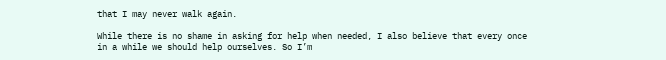that I may never walk again.

While there is no shame in asking for help when needed, I also believe that every once in a while we should help ourselves. So I’m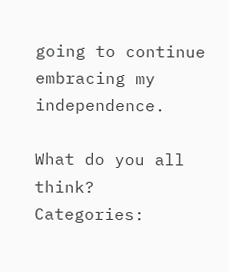going to continue embracing my independence.

What do you all think?
Categories: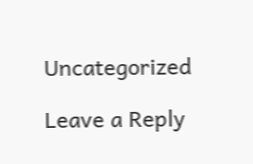Uncategorized

Leave a Reply